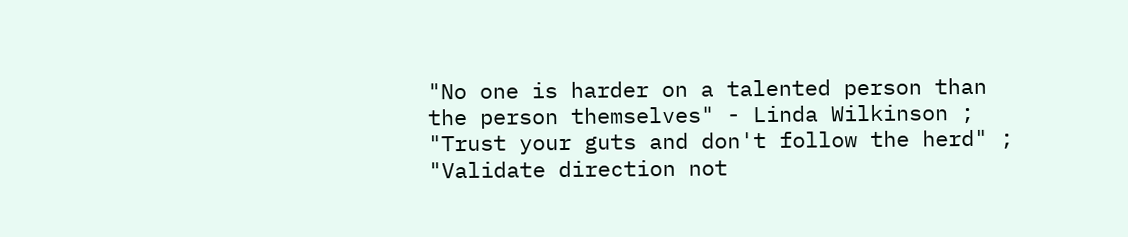"No one is harder on a talented person than the person themselves" - Linda Wilkinson ; "Trust your guts and don't follow the herd" ; "Validate direction not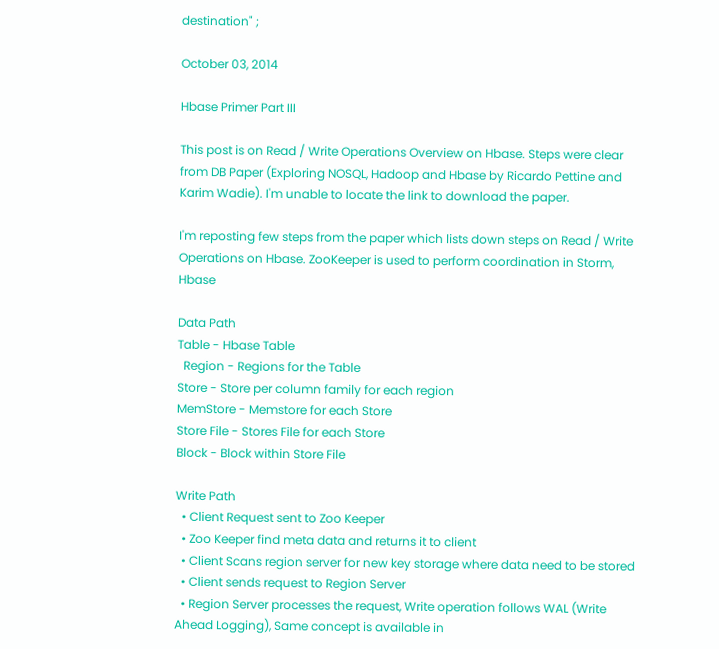destination" ;

October 03, 2014

Hbase Primer Part III

This post is on Read / Write Operations Overview on Hbase. Steps were clear from DB Paper (Exploring NOSQL, Hadoop and Hbase by Ricardo Pettine and Karim Wadie). I'm unable to locate the link to download the paper.

I'm reposting few steps from the paper which lists down steps on Read / Write Operations on Hbase. ZooKeeper is used to perform coordination in Storm, Hbase

Data Path
Table - Hbase Table
  Region - Regions for the Table
Store - Store per column family for each region
MemStore - Memstore for each Store
Store File - Stores File for each Store
Block - Block within Store File

Write Path
  • Client Request sent to Zoo Keeper
  • Zoo Keeper find meta data and returns it to client
  • Client Scans region server for new key storage where data need to be stored
  • Client sends request to Region Server
  • Region Server processes the request, Write operation follows WAL (Write Ahead Logging), Same concept is available in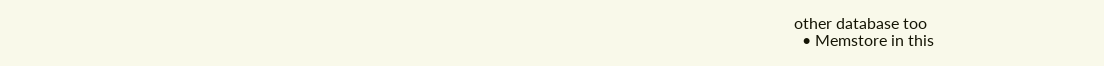other database too
  • Memstore in this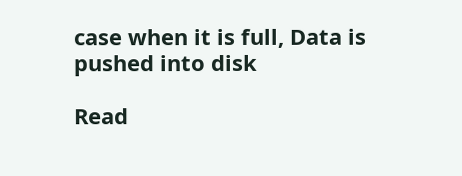case when it is full, Data is pushed into disk

Read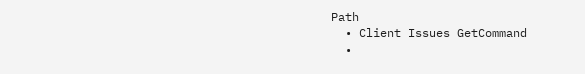Path
  • Client Issues GetCommand
  •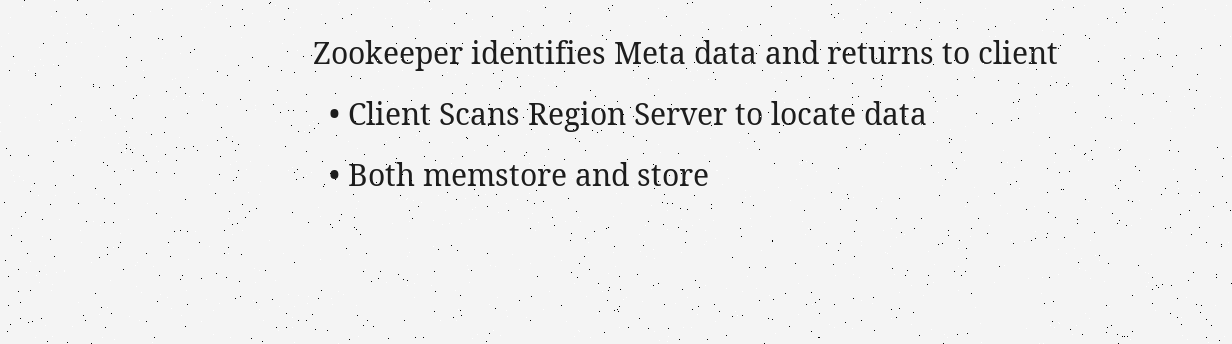Zookeeper identifies Meta data and returns to client
  • Client Scans Region Server to locate data
  • Both memstore and store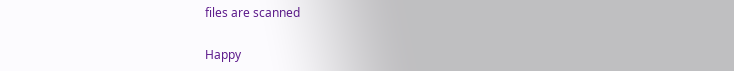files are scanned

Happy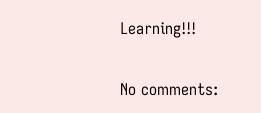Learning!!!

No comments: